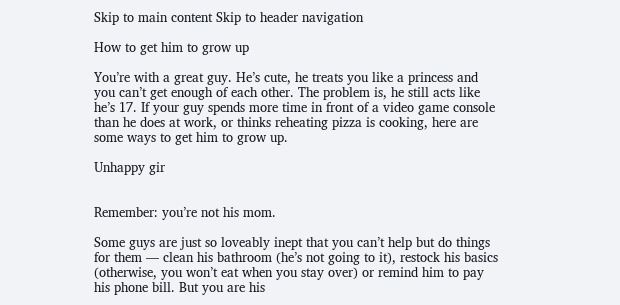Skip to main content Skip to header navigation

How to get him to grow up

You’re with a great guy. He’s cute, he treats you like a princess and you can’t get enough of each other. The problem is, he still acts like he’s 17. If your guy spends more time in front of a video game console than he does at work, or thinks reheating pizza is cooking, here are some ways to get him to grow up.

Unhappy gir


Remember: you’re not his mom.

Some guys are just so loveably inept that you can’t help but do things for them — clean his bathroom (he’s not going to it), restock his basics (otherwise, you won’t eat when you stay over) or remind him to pay his phone bill. But you are his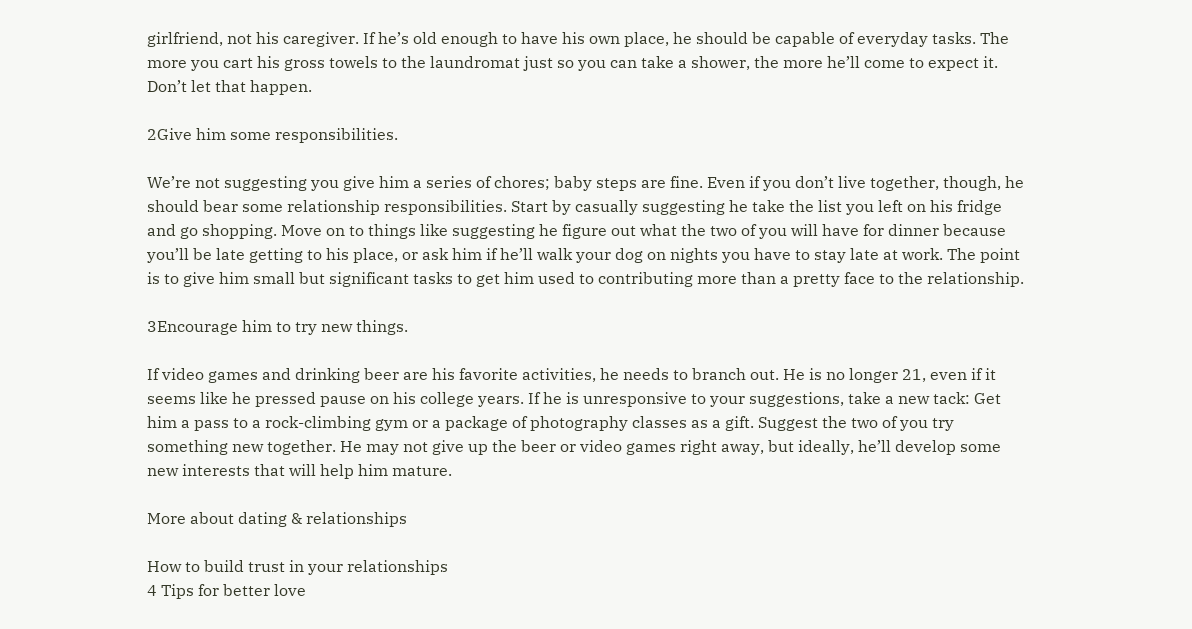girlfriend, not his caregiver. If he’s old enough to have his own place, he should be capable of everyday tasks. The more you cart his gross towels to the laundromat just so you can take a shower, the more he’ll come to expect it. Don’t let that happen.

2Give him some responsibilities.

We’re not suggesting you give him a series of chores; baby steps are fine. Even if you don’t live together, though, he should bear some relationship responsibilities. Start by casually suggesting he take the list you left on his fridge and go shopping. Move on to things like suggesting he figure out what the two of you will have for dinner because you’ll be late getting to his place, or ask him if he’ll walk your dog on nights you have to stay late at work. The point is to give him small but significant tasks to get him used to contributing more than a pretty face to the relationship.

3Encourage him to try new things.

If video games and drinking beer are his favorite activities, he needs to branch out. He is no longer 21, even if it seems like he pressed pause on his college years. If he is unresponsive to your suggestions, take a new tack: Get him a pass to a rock-climbing gym or a package of photography classes as a gift. Suggest the two of you try something new together. He may not give up the beer or video games right away, but ideally, he’ll develop some new interests that will help him mature.

More about dating & relationships

How to build trust in your relationships
4 Tips for better love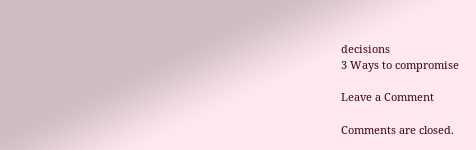decisions
3 Ways to compromise

Leave a Comment

Comments are closed.